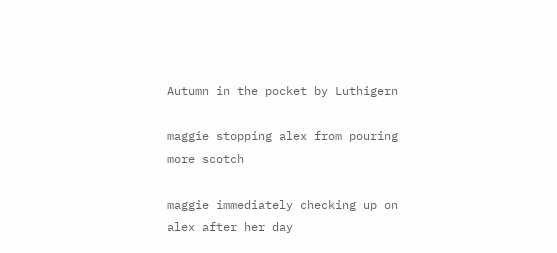Autumn in the pocket by Luthigern

maggie stopping alex from pouring more scotch

maggie immediately checking up on alex after her day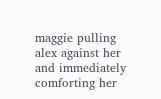maggie pulling alex against her and immediately comforting her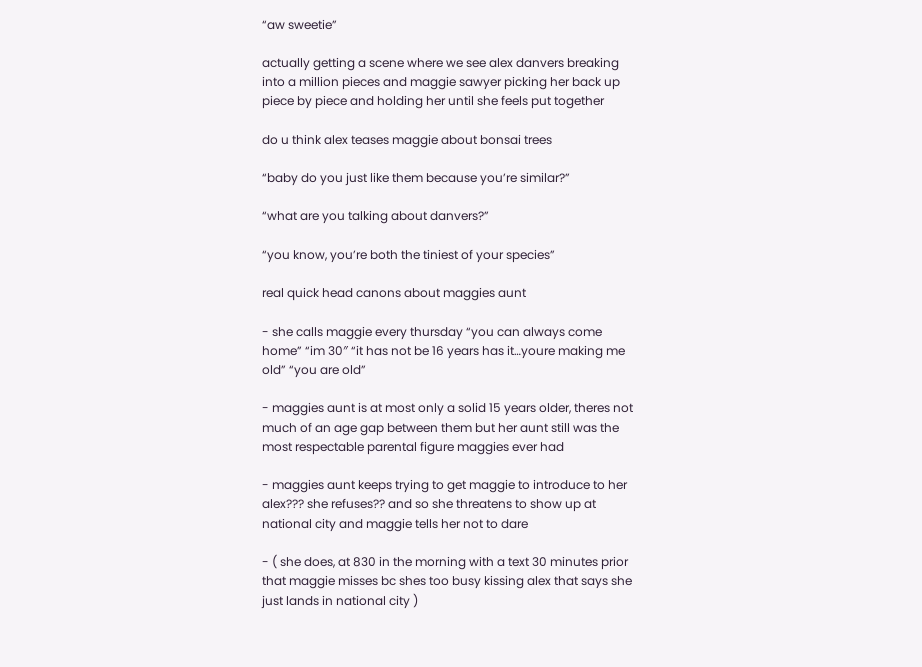“aw sweetie”

actually getting a scene where we see alex danvers breaking into a million pieces and maggie sawyer picking her back up piece by piece and holding her until she feels put together

do u think alex teases maggie about bonsai trees

“baby do you just like them because you’re similar?”

“what are you talking about danvers?”

“you know, you’re both the tiniest of your species”

real quick head canons about maggies aunt

- she calls maggie every thursday “you can always come home” “im 30″ “it has not be 16 years has it…youre making me old” “you are old”

- maggies aunt is at most only a solid 15 years older, theres not much of an age gap between them but her aunt still was the most respectable parental figure maggies ever had

- maggies aunt keeps trying to get maggie to introduce to her alex??? she refuses?? and so she threatens to show up at national city and maggie tells her not to dare

- ( she does, at 830 in the morning with a text 30 minutes prior that maggie misses bc shes too busy kissing alex that says she just lands in national city )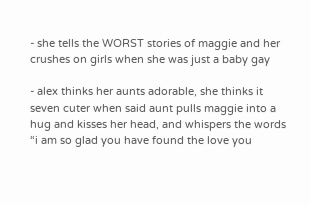- she tells the WORST stories of maggie and her crushes on girls when she was just a baby gay

- alex thinks her aunts adorable, she thinks it seven cuter when said aunt pulls maggie into a hug and kisses her head, and whispers the words “i am so glad you have found the love you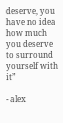deserve, you have no idea how much you deserve to surround yourself with it”

- alex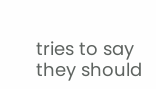tries to say they should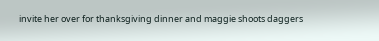invite her over for thanksgiving dinner and maggie shoots daggers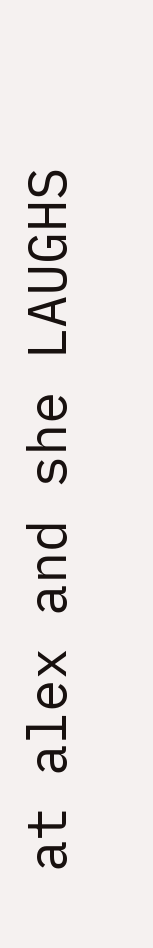at alex and she LAUGHS